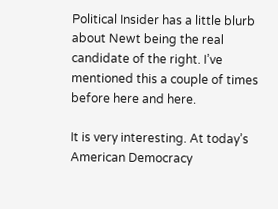Political Insider has a little blurb about Newt being the real candidate of the right. I’ve mentioned this a couple of times before here and here.

It is very interesting. At today’s American Democracy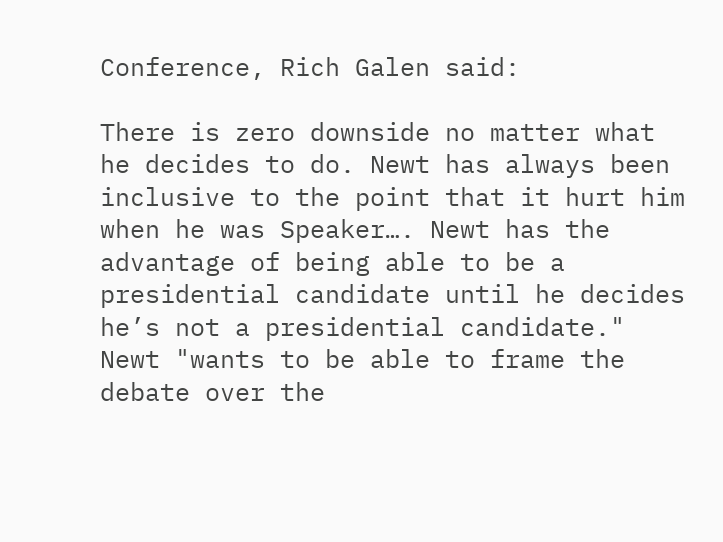Conference, Rich Galen said:

There is zero downside no matter what he decides to do. Newt has always been inclusive to the point that it hurt him when he was Speaker…. Newt has the advantage of being able to be a presidential candidate until he decides he’s not a presidential candidate." Newt "wants to be able to frame the debate over the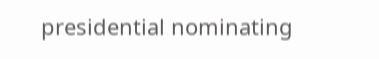presidential nominating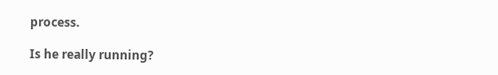process.

Is he really running?